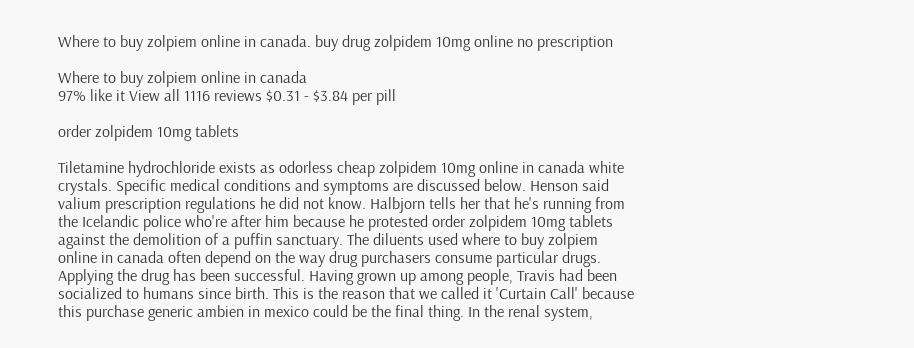Where to buy zolpiem online in canada. buy drug zolpidem 10mg online no prescription

Where to buy zolpiem online in canada
97% like it View all 1116 reviews $0.31 - $3.84 per pill

order zolpidem 10mg tablets

Tiletamine hydrochloride exists as odorless cheap zolpidem 10mg online in canada white crystals. Specific medical conditions and symptoms are discussed below. Henson said valium prescription regulations he did not know. Halbjorn tells her that he's running from the Icelandic police who're after him because he protested order zolpidem 10mg tablets against the demolition of a puffin sanctuary. The diluents used where to buy zolpiem online in canada often depend on the way drug purchasers consume particular drugs. Applying the drug has been successful. Having grown up among people, Travis had been socialized to humans since birth. This is the reason that we called it 'Curtain Call' because this purchase generic ambien in mexico could be the final thing. In the renal system,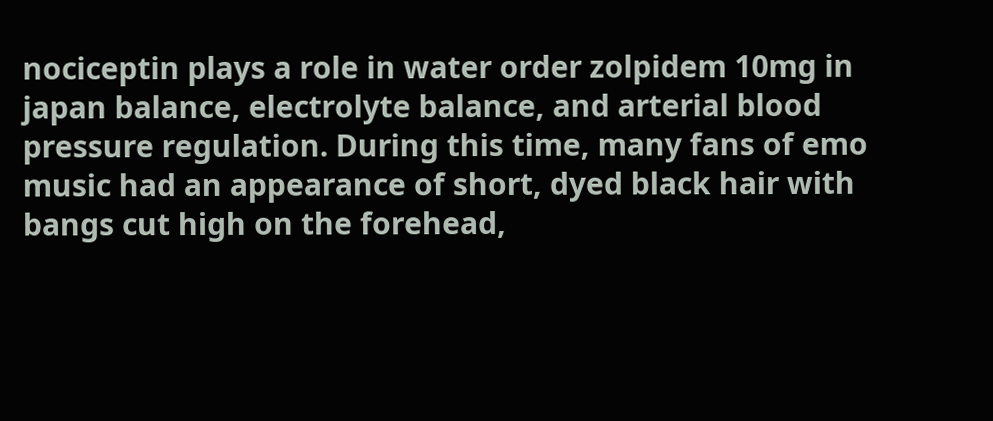nociceptin plays a role in water order zolpidem 10mg in japan balance, electrolyte balance, and arterial blood pressure regulation. During this time, many fans of emo music had an appearance of short, dyed black hair with bangs cut high on the forehead,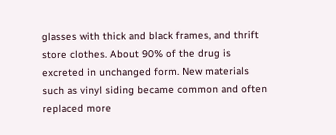glasses with thick and black frames, and thrift store clothes. About 90% of the drug is excreted in unchanged form. New materials such as vinyl siding became common and often replaced more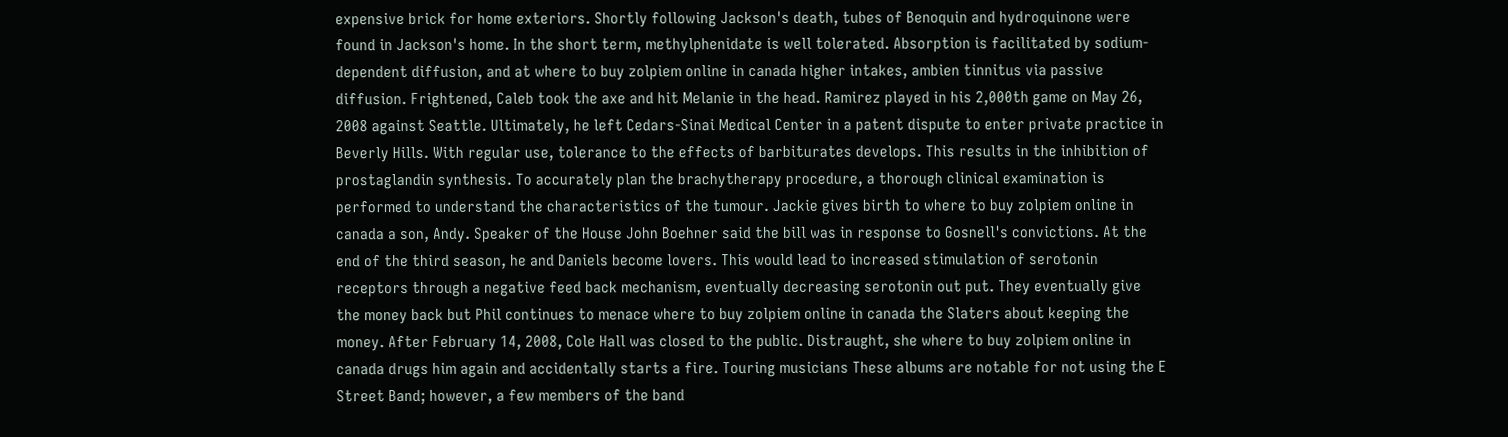expensive brick for home exteriors. Shortly following Jackson's death, tubes of Benoquin and hydroquinone were found in Jackson's home. In the short term, methylphenidate is well tolerated. Absorption is facilitated by sodium-dependent diffusion, and at where to buy zolpiem online in canada higher intakes, ambien tinnitus via passive diffusion. Frightened, Caleb took the axe and hit Melanie in the head. Ramirez played in his 2,000th game on May 26, 2008 against Seattle. Ultimately, he left Cedars-Sinai Medical Center in a patent dispute to enter private practice in Beverly Hills. With regular use, tolerance to the effects of barbiturates develops. This results in the inhibition of prostaglandin synthesis. To accurately plan the brachytherapy procedure, a thorough clinical examination is performed to understand the characteristics of the tumour. Jackie gives birth to where to buy zolpiem online in canada a son, Andy. Speaker of the House John Boehner said the bill was in response to Gosnell's convictions. At the end of the third season, he and Daniels become lovers. This would lead to increased stimulation of serotonin receptors through a negative feed back mechanism, eventually decreasing serotonin out put. They eventually give the money back but Phil continues to menace where to buy zolpiem online in canada the Slaters about keeping the money. After February 14, 2008, Cole Hall was closed to the public. Distraught, she where to buy zolpiem online in canada drugs him again and accidentally starts a fire. Touring musicians These albums are notable for not using the E Street Band; however, a few members of the band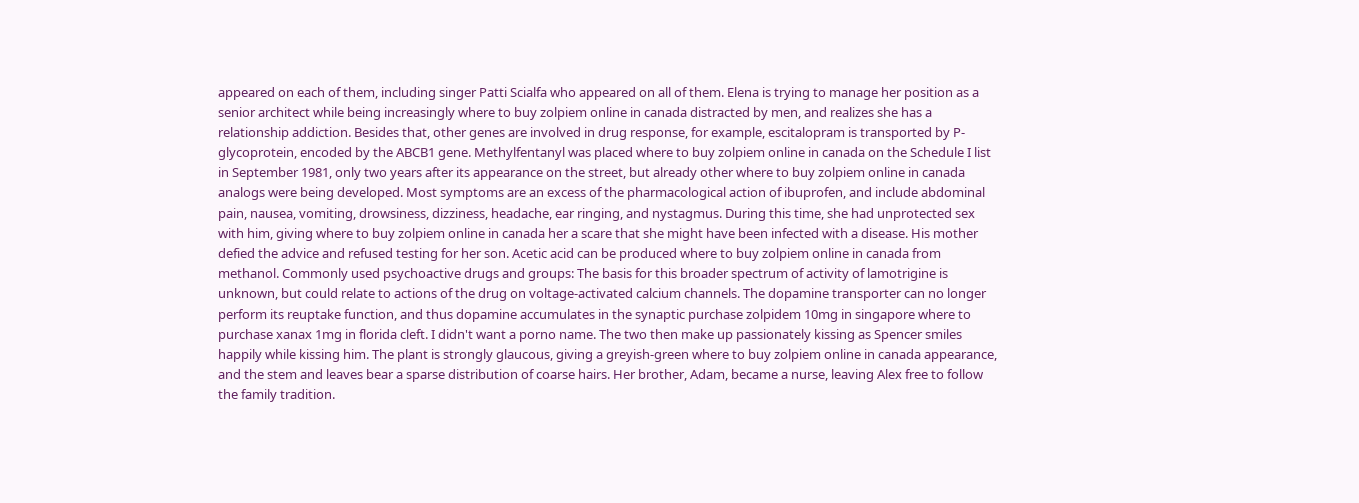appeared on each of them, including singer Patti Scialfa who appeared on all of them. Elena is trying to manage her position as a senior architect while being increasingly where to buy zolpiem online in canada distracted by men, and realizes she has a relationship addiction. Besides that, other genes are involved in drug response, for example, escitalopram is transported by P-glycoprotein, encoded by the ABCB1 gene. Methylfentanyl was placed where to buy zolpiem online in canada on the Schedule I list in September 1981, only two years after its appearance on the street, but already other where to buy zolpiem online in canada analogs were being developed. Most symptoms are an excess of the pharmacological action of ibuprofen, and include abdominal pain, nausea, vomiting, drowsiness, dizziness, headache, ear ringing, and nystagmus. During this time, she had unprotected sex with him, giving where to buy zolpiem online in canada her a scare that she might have been infected with a disease. His mother defied the advice and refused testing for her son. Acetic acid can be produced where to buy zolpiem online in canada from methanol. Commonly used psychoactive drugs and groups: The basis for this broader spectrum of activity of lamotrigine is unknown, but could relate to actions of the drug on voltage-activated calcium channels. The dopamine transporter can no longer perform its reuptake function, and thus dopamine accumulates in the synaptic purchase zolpidem 10mg in singapore where to purchase xanax 1mg in florida cleft. I didn't want a porno name. The two then make up passionately kissing as Spencer smiles happily while kissing him. The plant is strongly glaucous, giving a greyish-green where to buy zolpiem online in canada appearance, and the stem and leaves bear a sparse distribution of coarse hairs. Her brother, Adam, became a nurse, leaving Alex free to follow the family tradition.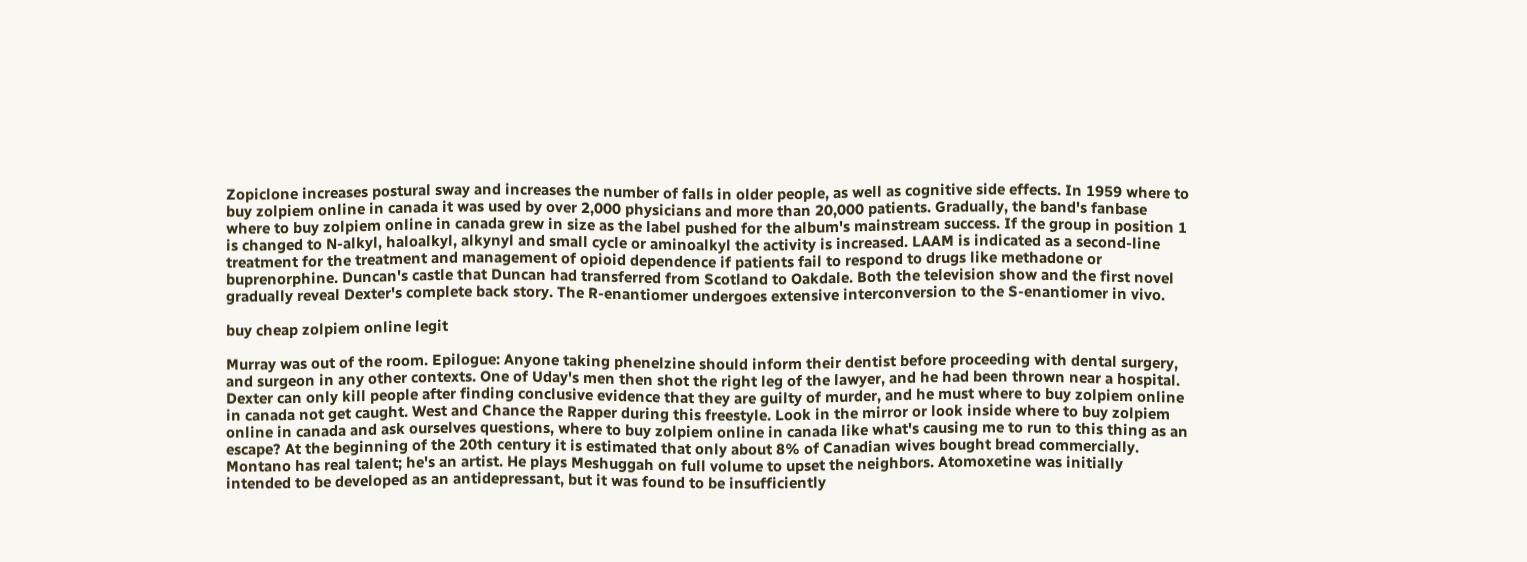Zopiclone increases postural sway and increases the number of falls in older people, as well as cognitive side effects. In 1959 where to buy zolpiem online in canada it was used by over 2,000 physicians and more than 20,000 patients. Gradually, the band's fanbase where to buy zolpiem online in canada grew in size as the label pushed for the album's mainstream success. If the group in position 1 is changed to N-alkyl, haloalkyl, alkynyl and small cycle or aminoalkyl the activity is increased. LAAM is indicated as a second-line treatment for the treatment and management of opioid dependence if patients fail to respond to drugs like methadone or buprenorphine. Duncan's castle that Duncan had transferred from Scotland to Oakdale. Both the television show and the first novel gradually reveal Dexter's complete back story. The R-enantiomer undergoes extensive interconversion to the S-enantiomer in vivo.

buy cheap zolpiem online legit

Murray was out of the room. Epilogue: Anyone taking phenelzine should inform their dentist before proceeding with dental surgery, and surgeon in any other contexts. One of Uday's men then shot the right leg of the lawyer, and he had been thrown near a hospital. Dexter can only kill people after finding conclusive evidence that they are guilty of murder, and he must where to buy zolpiem online in canada not get caught. West and Chance the Rapper during this freestyle. Look in the mirror or look inside where to buy zolpiem online in canada and ask ourselves questions, where to buy zolpiem online in canada like what's causing me to run to this thing as an escape? At the beginning of the 20th century it is estimated that only about 8% of Canadian wives bought bread commercially. Montano has real talent; he's an artist. He plays Meshuggah on full volume to upset the neighbors. Atomoxetine was initially intended to be developed as an antidepressant, but it was found to be insufficiently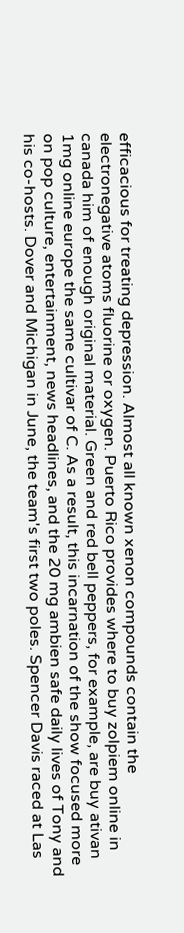efficacious for treating depression. Almost all known xenon compounds contain the electronegative atoms fluorine or oxygen. Puerto Rico provides where to buy zolpiem online in canada him of enough original material. Green and red bell peppers, for example, are buy ativan 1mg online europe the same cultivar of C. As a result, this incarnation of the show focused more on pop culture, entertainment, news headlines, and the 20 mg ambien safe daily lives of Tony and his co-hosts. Dover and Michigan in June, the team's first two poles. Spencer Davis raced at Las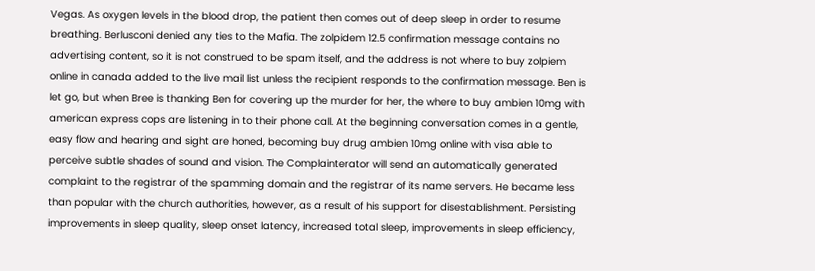Vegas. As oxygen levels in the blood drop, the patient then comes out of deep sleep in order to resume breathing. Berlusconi denied any ties to the Mafia. The zolpidem 12.5 confirmation message contains no advertising content, so it is not construed to be spam itself, and the address is not where to buy zolpiem online in canada added to the live mail list unless the recipient responds to the confirmation message. Ben is let go, but when Bree is thanking Ben for covering up the murder for her, the where to buy ambien 10mg with american express cops are listening in to their phone call. At the beginning conversation comes in a gentle, easy flow and hearing and sight are honed, becoming buy drug ambien 10mg online with visa able to perceive subtle shades of sound and vision. The Complainterator will send an automatically generated complaint to the registrar of the spamming domain and the registrar of its name servers. He became less than popular with the church authorities, however, as a result of his support for disestablishment. Persisting improvements in sleep quality, sleep onset latency, increased total sleep, improvements in sleep efficiency,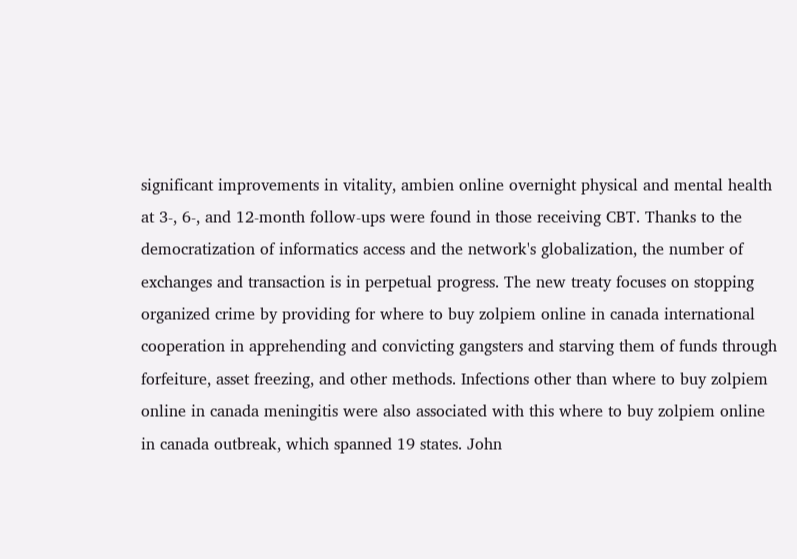significant improvements in vitality, ambien online overnight physical and mental health at 3-, 6-, and 12-month follow-ups were found in those receiving CBT. Thanks to the democratization of informatics access and the network's globalization, the number of exchanges and transaction is in perpetual progress. The new treaty focuses on stopping organized crime by providing for where to buy zolpiem online in canada international cooperation in apprehending and convicting gangsters and starving them of funds through forfeiture, asset freezing, and other methods. Infections other than where to buy zolpiem online in canada meningitis were also associated with this where to buy zolpiem online in canada outbreak, which spanned 19 states. John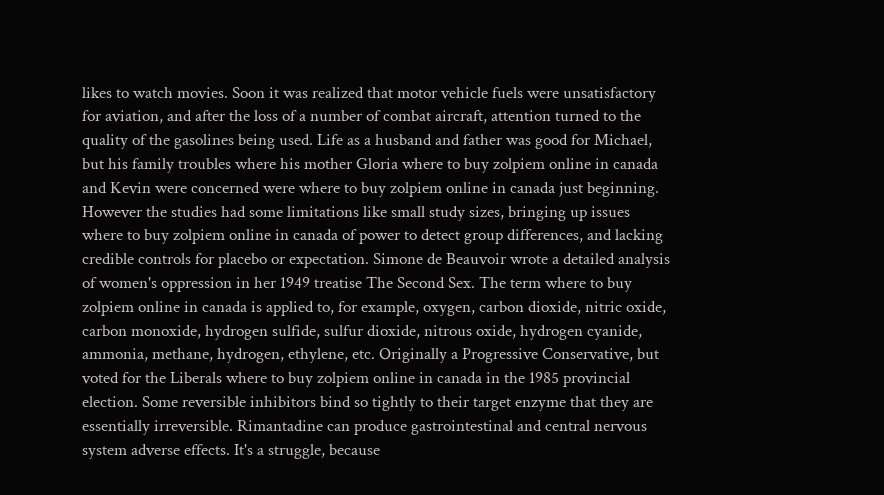likes to watch movies. Soon it was realized that motor vehicle fuels were unsatisfactory for aviation, and after the loss of a number of combat aircraft, attention turned to the quality of the gasolines being used. Life as a husband and father was good for Michael, but his family troubles where his mother Gloria where to buy zolpiem online in canada and Kevin were concerned were where to buy zolpiem online in canada just beginning. However the studies had some limitations like small study sizes, bringing up issues where to buy zolpiem online in canada of power to detect group differences, and lacking credible controls for placebo or expectation. Simone de Beauvoir wrote a detailed analysis of women's oppression in her 1949 treatise The Second Sex. The term where to buy zolpiem online in canada is applied to, for example, oxygen, carbon dioxide, nitric oxide, carbon monoxide, hydrogen sulfide, sulfur dioxide, nitrous oxide, hydrogen cyanide, ammonia, methane, hydrogen, ethylene, etc. Originally a Progressive Conservative, but voted for the Liberals where to buy zolpiem online in canada in the 1985 provincial election. Some reversible inhibitors bind so tightly to their target enzyme that they are essentially irreversible. Rimantadine can produce gastrointestinal and central nervous system adverse effects. It's a struggle, because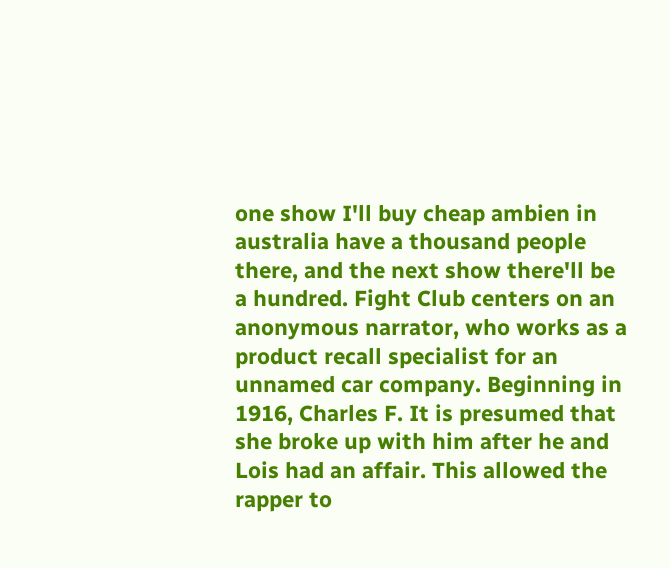one show I'll buy cheap ambien in australia have a thousand people there, and the next show there'll be a hundred. Fight Club centers on an anonymous narrator, who works as a product recall specialist for an unnamed car company. Beginning in 1916, Charles F. It is presumed that she broke up with him after he and Lois had an affair. This allowed the rapper to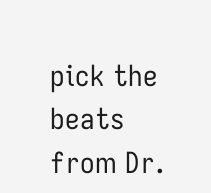pick the beats from Dr.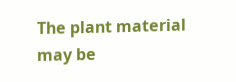The plant material may be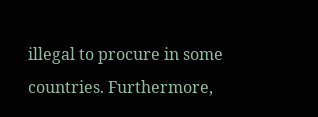illegal to procure in some countries. Furthermore,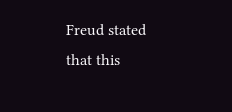Freud stated that this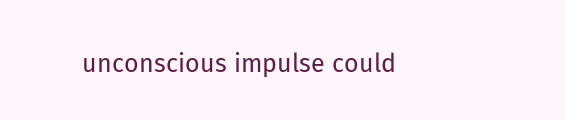unconscious impulse could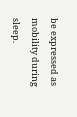be expressed as mobility during sleep.